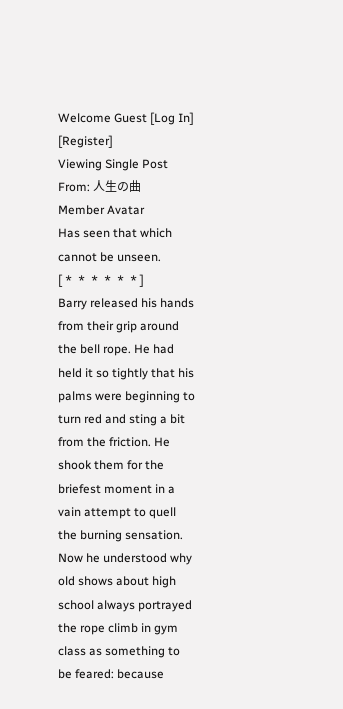Welcome Guest [Log In] [Register]
Viewing Single Post From: 人生の曲
Member Avatar
Has seen that which cannot be unseen.
[ *  *  *  *  *  * ]
Barry released his hands from their grip around the bell rope. He had held it so tightly that his palms were beginning to turn red and sting a bit from the friction. He shook them for the briefest moment in a vain attempt to quell the burning sensation. Now he understood why old shows about high school always portrayed the rope climb in gym class as something to be feared: because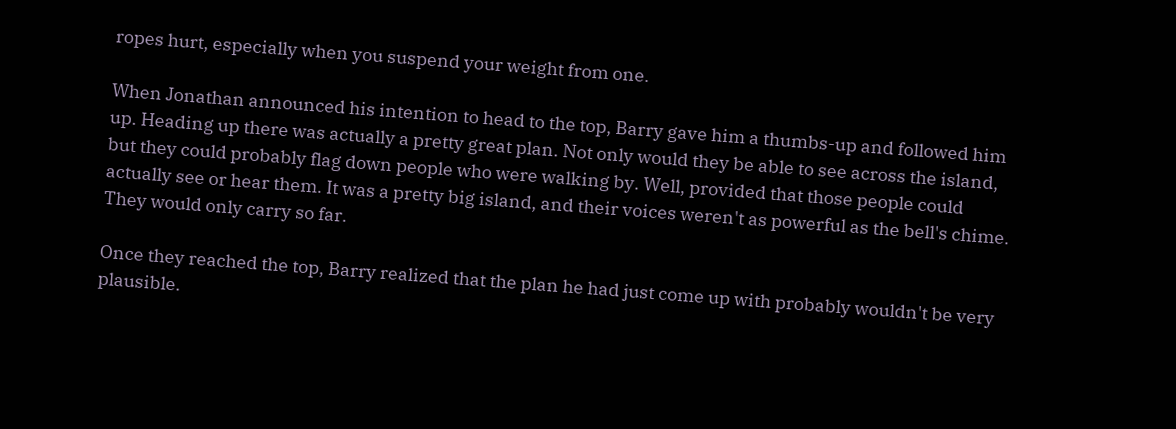ropes hurt, especially when you suspend your weight from one.

When Jonathan announced his intention to head to the top, Barry gave him a thumbs-up and followed him up. Heading up there was actually a pretty great plan. Not only would they be able to see across the island, but they could probably flag down people who were walking by. Well, provided that those people could actually see or hear them. It was a pretty big island, and their voices weren't as powerful as the bell's chime. They would only carry so far.

Once they reached the top, Barry realized that the plan he had just come up with probably wouldn't be very plausible.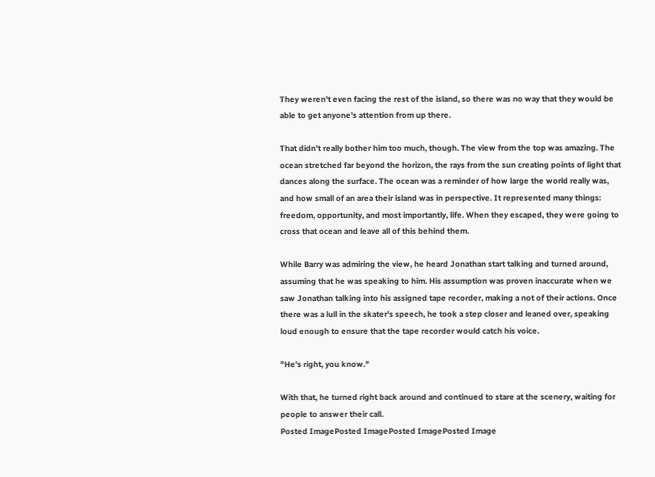They weren't even facing the rest of the island, so there was no way that they would be able to get anyone's attention from up there.

That didn't really bother him too much, though. The view from the top was amazing. The ocean stretched far beyond the horizon, the rays from the sun creating points of light that dances along the surface. The ocean was a reminder of how large the world really was, and how small of an area their island was in perspective. It represented many things: freedom, opportunity, and most importantly, life. When they escaped, they were going to cross that ocean and leave all of this behind them.

While Barry was admiring the view, he heard Jonathan start talking and turned around, assuming that he was speaking to him. His assumption was proven inaccurate when we saw Jonathan talking into his assigned tape recorder, making a not of their actions. Once there was a lull in the skater's speech, he took a step closer and leaned over, speaking loud enough to ensure that the tape recorder would catch his voice.

"He's right, you know."

With that, he turned right back around and continued to stare at the scenery, waiting for people to answer their call.
Posted ImagePosted ImagePosted ImagePosted Image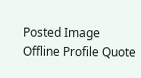Posted Image
Offline Profile Quote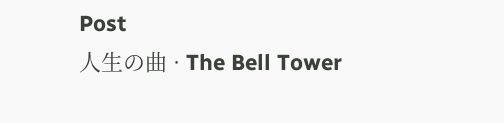Post
人生の曲 · The Bell Tower